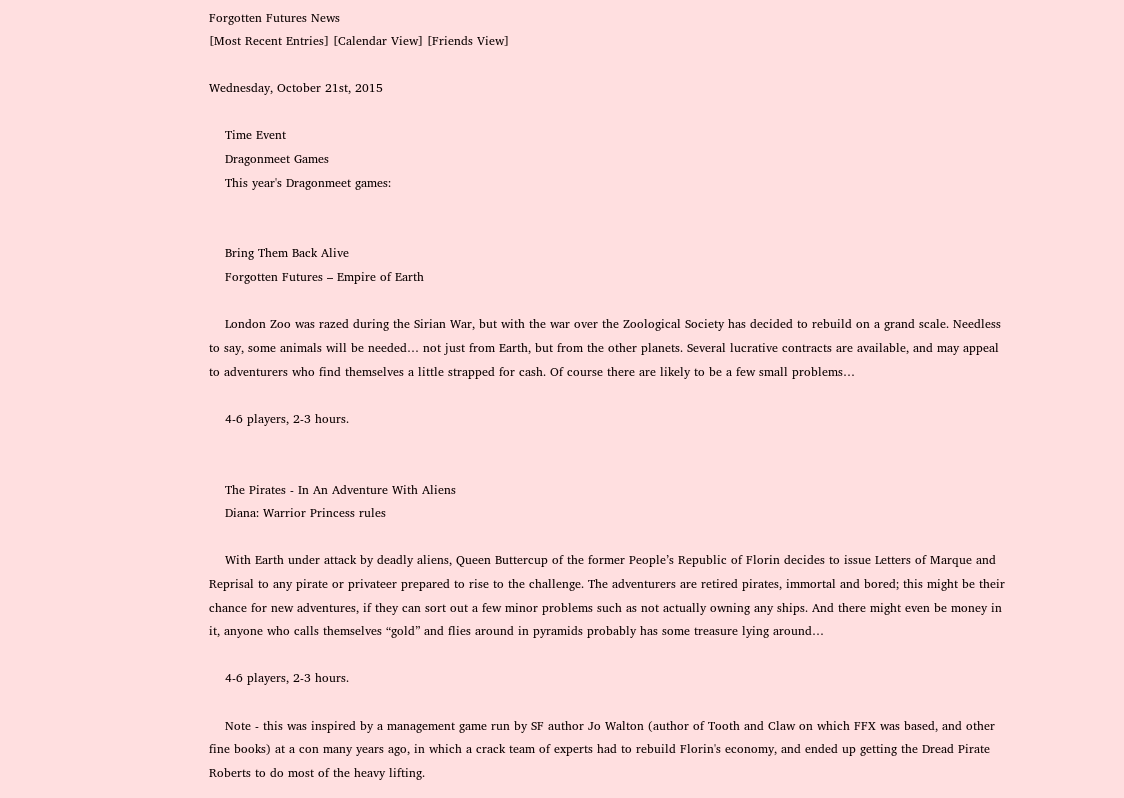Forgotten Futures News
[Most Recent Entries] [Calendar View] [Friends View]

Wednesday, October 21st, 2015

    Time Event
    Dragonmeet Games
    This year's Dragonmeet games:


    Bring Them Back Alive
    Forgotten Futures – Empire of Earth

    London Zoo was razed during the Sirian War, but with the war over the Zoological Society has decided to rebuild on a grand scale. Needless to say, some animals will be needed… not just from Earth, but from the other planets. Several lucrative contracts are available, and may appeal to adventurers who find themselves a little strapped for cash. Of course there are likely to be a few small problems…

    4-6 players, 2-3 hours.


    The Pirates - In An Adventure With Aliens
    Diana: Warrior Princess rules

    With Earth under attack by deadly aliens, Queen Buttercup of the former People’s Republic of Florin decides to issue Letters of Marque and Reprisal to any pirate or privateer prepared to rise to the challenge. The adventurers are retired pirates, immortal and bored; this might be their chance for new adventures, if they can sort out a few minor problems such as not actually owning any ships. And there might even be money in it, anyone who calls themselves “gold” and flies around in pyramids probably has some treasure lying around…

    4-6 players, 2-3 hours.

    Note - this was inspired by a management game run by SF author Jo Walton (author of Tooth and Claw on which FFX was based, and other fine books) at a con many years ago, in which a crack team of experts had to rebuild Florin's economy, and ended up getting the Dread Pirate Roberts to do most of the heavy lifting.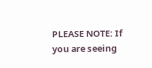PLEASE NOTE: If you are seeing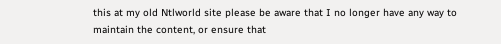this at my old Ntlworld site please be aware that I no longer have any way to maintain the content, or ensure that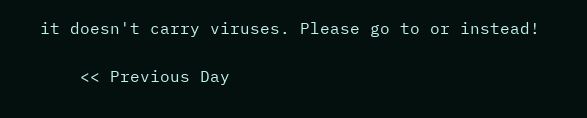it doesn't carry viruses. Please go to or instead!

    << Previous Day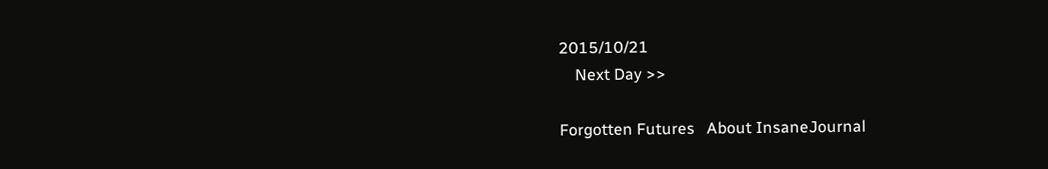2015/10/21
    Next Day >>

Forgotten Futures   About InsaneJournal